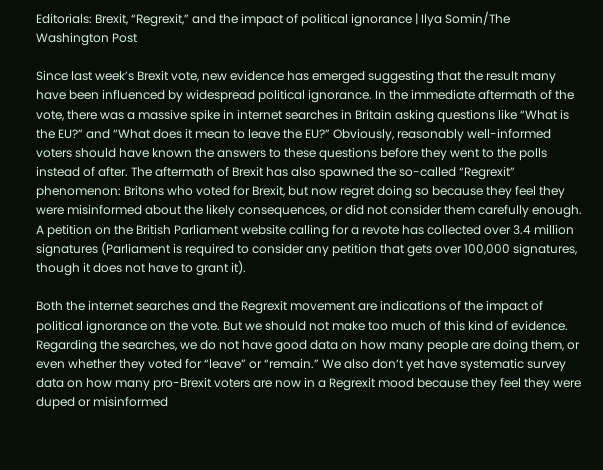Editorials: Brexit, “Regrexit,” and the impact of political ignorance | Ilya Somin/The Washington Post

Since last week’s Brexit vote, new evidence has emerged suggesting that the result many have been influenced by widespread political ignorance. In the immediate aftermath of the vote, there was a massive spike in internet searches in Britain asking questions like “What is the EU?” and “What does it mean to leave the EU?” Obviously, reasonably well-informed voters should have known the answers to these questions before they went to the polls instead of after. The aftermath of Brexit has also spawned the so-called “Regrexit” phenomenon: Britons who voted for Brexit, but now regret doing so because they feel they were misinformed about the likely consequences, or did not consider them carefully enough. A petition on the British Parliament website calling for a revote has collected over 3.4 million signatures (Parliament is required to consider any petition that gets over 100,000 signatures, though it does not have to grant it).

Both the internet searches and the Regrexit movement are indications of the impact of political ignorance on the vote. But we should not make too much of this kind of evidence. Regarding the searches, we do not have good data on how many people are doing them, or even whether they voted for “leave” or “remain.” We also don’t yet have systematic survey data on how many pro-Brexit voters are now in a Regrexit mood because they feel they were duped or misinformed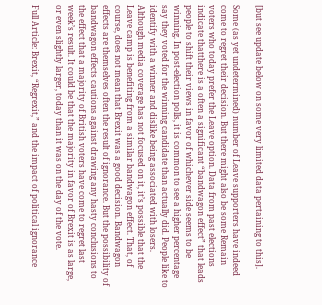[but see update below on some very limited data pertaining to this].

Some (as yet undetermined) number of Leave supporters have indeed come to regret their decision. But there might also be some Remain voters who today prefer the Leave option. Data from past elections indicate thatthere is a often a significant “bandwagon effect” that leads people to shift their views in favor of whichever side seems to be winning. In post-election polls, it is common to see a higher percentage say they voted for the winning candidate than actually did. People like to identify with a winner and dislike being associated with losers. Although media coverage has not focused on it, it’s possible that the Leave camp is benefiting from a similar bandwagon effect. That, of course, does not mean that Brexit was a good decision. Bandwagon effects are themselves often the result of ignorance. But the possibility of bandwagon effects cautions against drawing any hasty conclusions to the effect that a majority of British voters have come to regret last week’s result. It could be that the majority in favor of Brexit is as large, or even slightly larger, today than it was on the day of the vote.

Full Article: Brexit, “Regrexit,” and the impact of political ignorance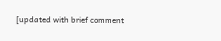[updated with brief comment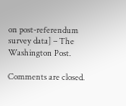on post-referendum survey data] – The Washington Post.

Comments are closed.